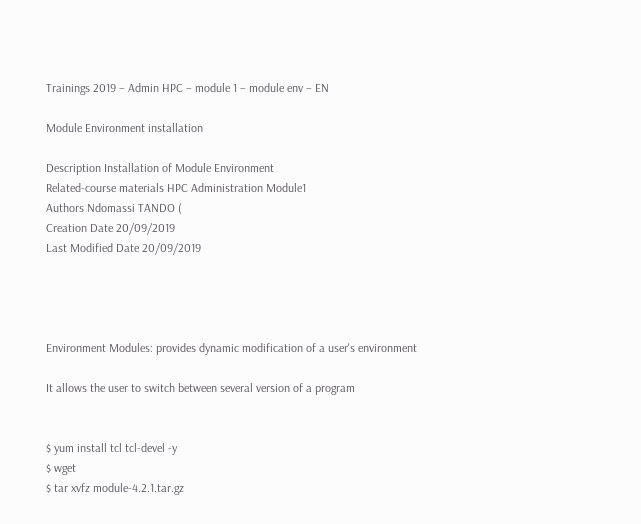Trainings 2019 – Admin HPC – module 1 – module env – EN

Module Environment installation

Description Installation of Module Environment
Related-course materials HPC Administration Module1
Authors Ndomassi TANDO (
Creation Date 20/09/2019
Last Modified Date 20/09/2019




Environment Modules: provides dynamic modification of a user's environment

It allows the user to switch between several version of a program


$ yum install tcl tcl-devel -y
$ wget
$ tar xvfz module-4.2.1.tar.gz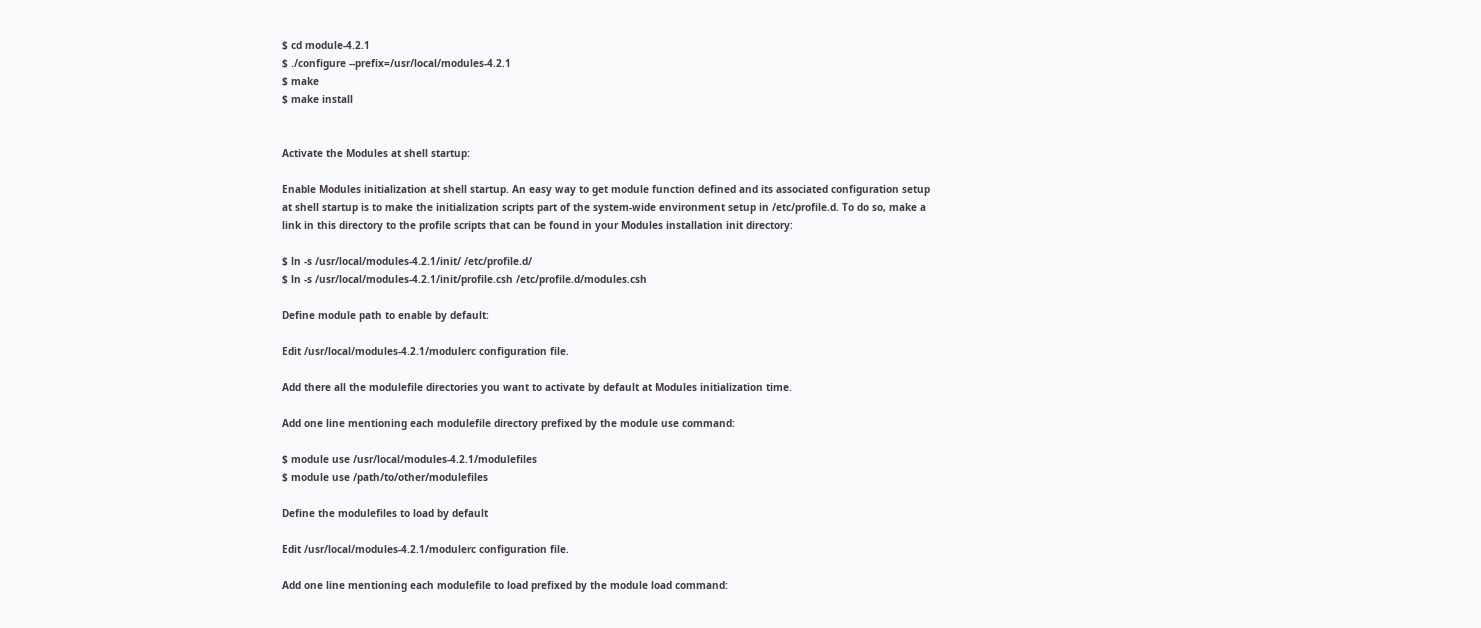$ cd module-4.2.1
$ ./configure --prefix=/usr/local/modules-4.2.1
$ make
$ make install


Activate the Modules at shell startup:

Enable Modules initialization at shell startup. An easy way to get module function defined and its associated configuration setup
at shell startup is to make the initialization scripts part of the system-wide environment setup in /etc/profile.d. To do so, make a
link in this directory to the profile scripts that can be found in your Modules installation init directory:

$ ln -s /usr/local/modules-4.2.1/init/ /etc/profile.d/
$ ln -s /usr/local/modules-4.2.1/init/profile.csh /etc/profile.d/modules.csh

Define module path to enable by default:

Edit /usr/local/modules-4.2.1/modulerc configuration file.

Add there all the modulefile directories you want to activate by default at Modules initialization time.

Add one line mentioning each modulefile directory prefixed by the module use command:

$ module use /usr/local/modules-4.2.1/modulefiles
$ module use /path/to/other/modulefiles

Define the modulefiles to load by default

Edit /usr/local/modules-4.2.1/modulerc configuration file.

Add one line mentioning each modulefile to load prefixed by the module load command: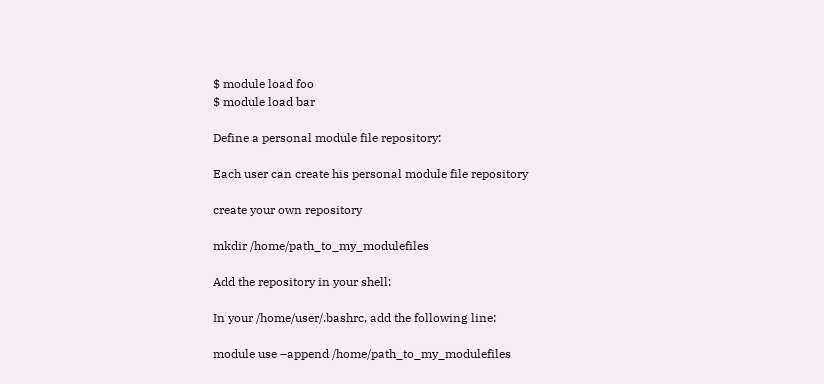$ module load foo
$ module load bar

Define a personal module file repository:

Each user can create his personal module file repository

create your own repository

mkdir /home/path_to_my_modulefiles

Add the repository in your shell:

In your /home/user/.bashrc, add the following line:

module use –append /home/path_to_my_modulefiles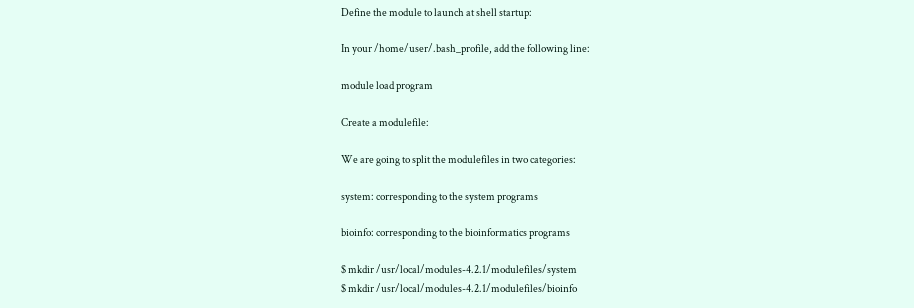Define the module to launch at shell startup:

In your /home/user/.bash_profile, add the following line:

module load program

Create a modulefile:

We are going to split the modulefiles in two categories:

system: corresponding to the system programs

bioinfo: corresponding to the bioinformatics programs

$ mkdir /usr/local/modules-4.2.1/modulefiles/system
$ mkdir /usr/local/modules-4.2.1/modulefiles/bioinfo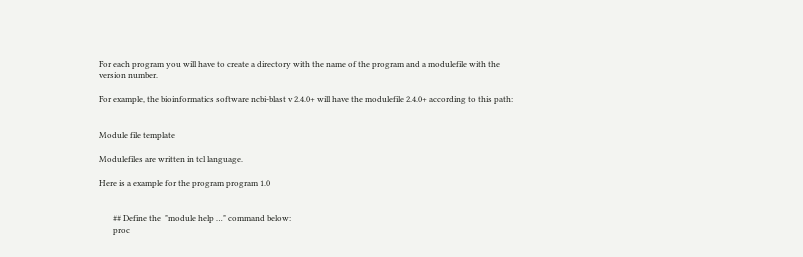For each program you will have to create a directory with the name of the program and a modulefile with the version number.

For example, the bioinformatics software ncbi-blast v 2.4.0+ will have the modulefile 2.4.0+ according to this path:


Module file template

Modulefiles are written in tcl language.

Here is a example for the program program 1.0


       ## Define the  "module help …" command below:
       proc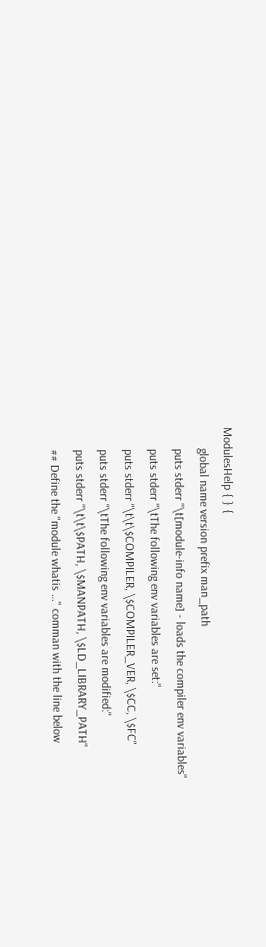ModulesHelp { } {
       global name version prefix man_path
       puts stderr "\t[module-info name] - loads the compiler env variables"
       puts stderr "\tThe following env variables are set:"
       puts stderr "\t\t\$COMPILER, \$COMPILER_VER, \$CC, \$FC"
       puts stderr "\tThe following env variables are modified:"
       puts stderr "\t\t\$PATH, \$MANPATH, \$LD_LIBRARY_PATH"
       ## Define the "module whatis …" comman with the line below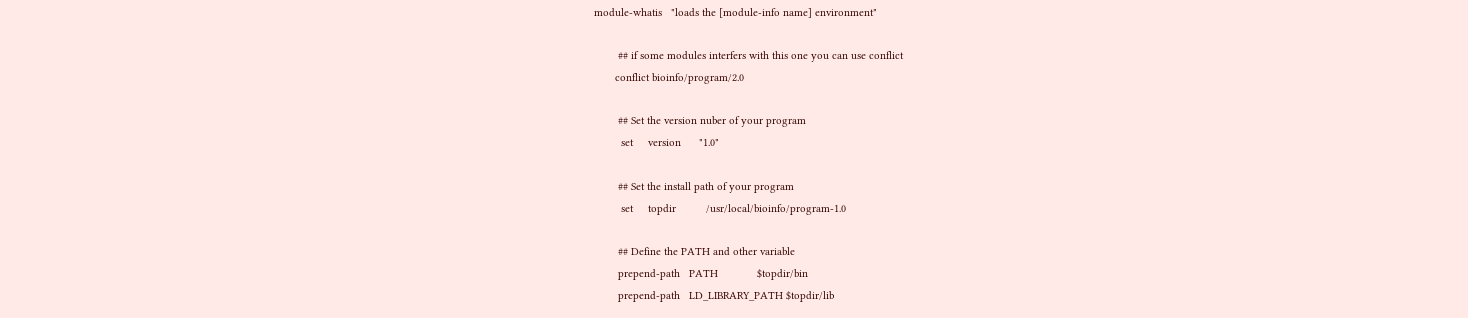module-whatis   "loads the [module-info name] environment"

        ## if some modules interfers with this one you can use conflict
       conflict bioinfo/program/2.0

        ## Set the version nuber of your program
         set     version      "1.0"

        ## Set the install path of your program
         set     topdir          /usr/local/bioinfo/program-1.0

        ## Define the PATH and other variable
        prepend-path   PATH             $topdir/bin
        prepend-path   LD_LIBRARY_PATH $topdir/lib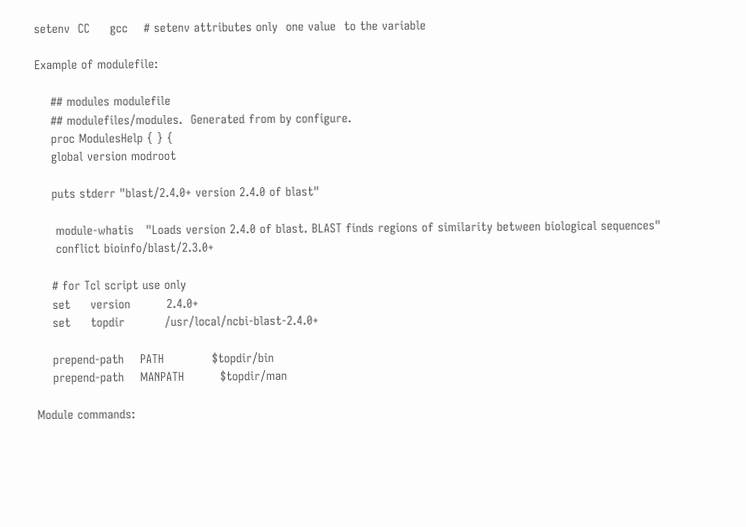setenv  CC     gcc    # setenv attributes only  one value  to the variable

Example of modulefile:

    ## modules modulefile
    ## modulefiles/modules.  Generated from by configure.
    proc ModulesHelp { } {
    global version modroot

    puts stderr "blast/2.4.0+ version 2.4.0 of blast"

     module-whatis   "Loads version 2.4.0 of blast. BLAST finds regions of similarity between biological sequences"
     conflict bioinfo/blast/2.3.0+

    # for Tcl script use only
    set     version         2.4.0+
    set     topdir          /usr/local/ncbi-blast-2.4.0+

    prepend-path    PATH            $topdir/bin
    prepend-path    MANPATH         $topdir/man

Module commands: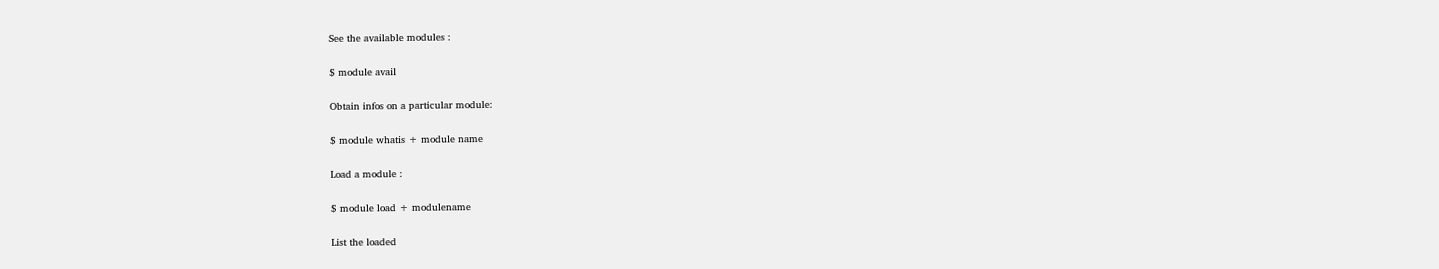See the available modules :

$ module avail

Obtain infos on a particular module:

$ module whatis + module name

Load a module :

$ module load + modulename

List the loaded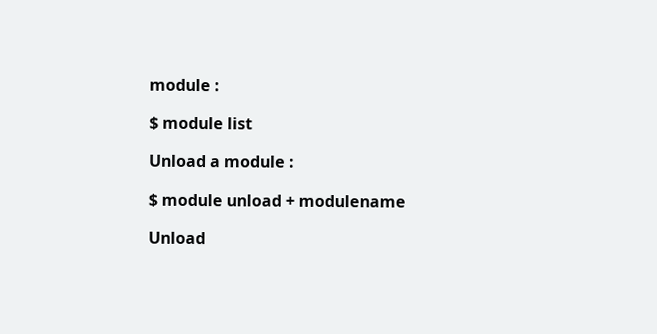module :

$ module list

Unload a module :

$ module unload + modulename

Unload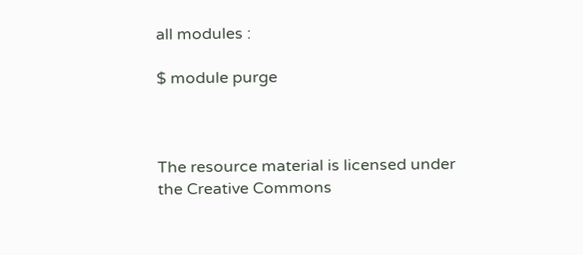all modules :

$ module purge



The resource material is licensed under the Creative Commons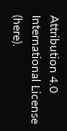Attribution 4.0 International License (here).